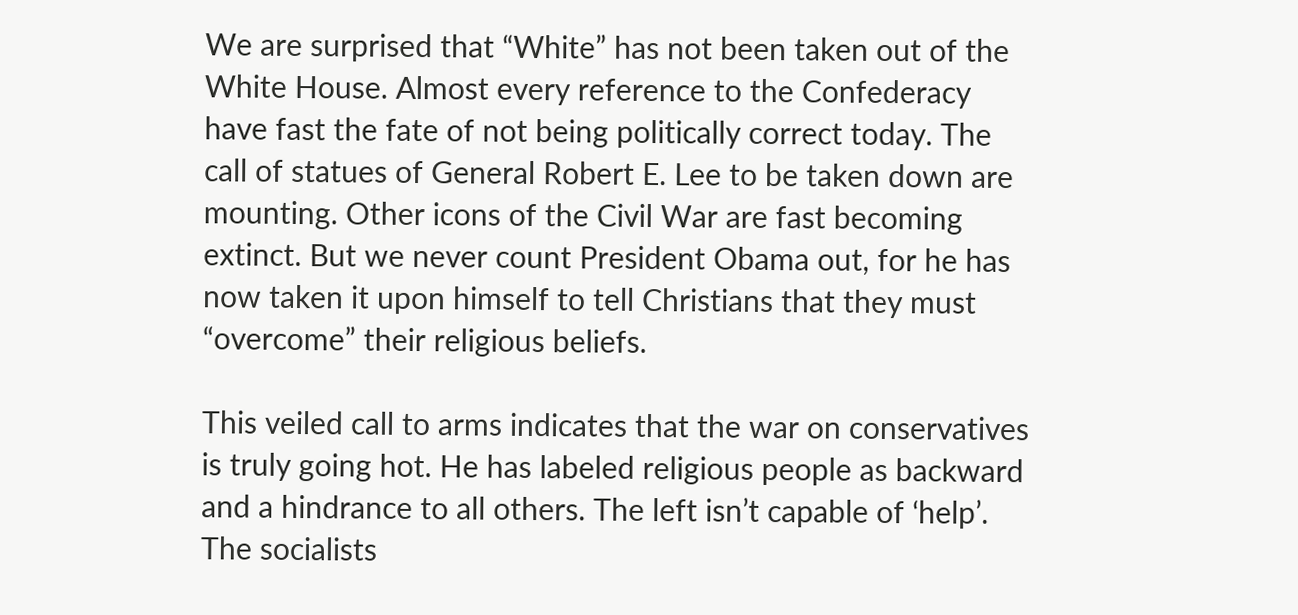We are surprised that “White” has not been taken out of the White House. Almost every reference to the Confederacy have fast the fate of not being politically correct today. The call of statues of General Robert E. Lee to be taken down are mounting. Other icons of the Civil War are fast becoming extinct. But we never count President Obama out, for he has now taken it upon himself to tell Christians that they must “overcome” their religious beliefs.

This veiled call to arms indicates that the war on conservatives is truly going hot. He has labeled religious people as backward and a hindrance to all others. The left isn’t capable of ‘help’. The socialists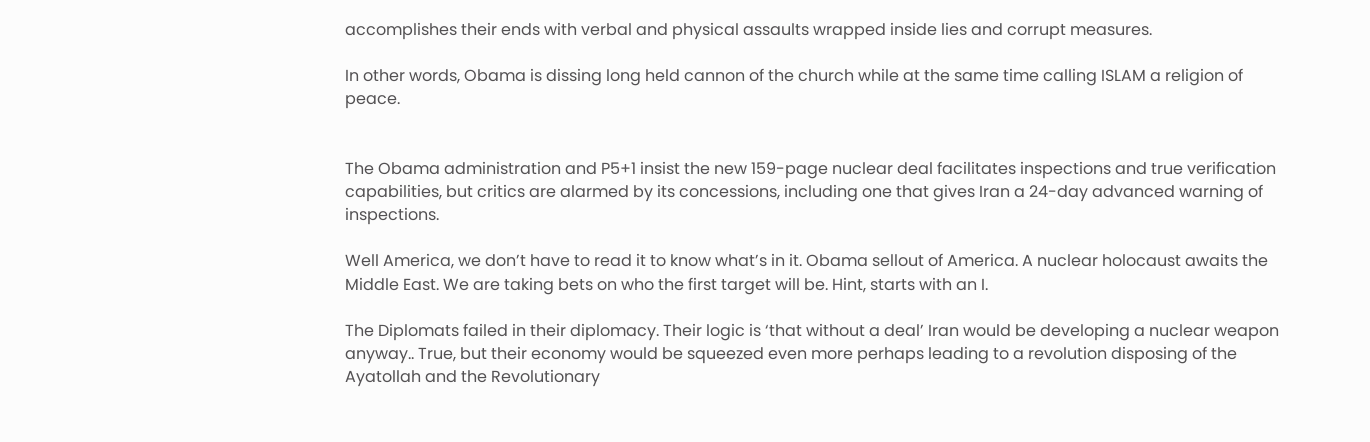accomplishes their ends with verbal and physical assaults wrapped inside lies and corrupt measures.

In other words, Obama is dissing long held cannon of the church while at the same time calling ISLAM a religion of peace.


The Obama administration and P5+1 insist the new 159-page nuclear deal facilitates inspections and true verification capabilities, but critics are alarmed by its concessions, including one that gives Iran a 24-day advanced warning of inspections.

Well America, we don’t have to read it to know what’s in it. Obama sellout of America. A nuclear holocaust awaits the Middle East. We are taking bets on who the first target will be. Hint, starts with an I.

The Diplomats failed in their diplomacy. Their logic is ‘that without a deal’ Iran would be developing a nuclear weapon anyway.. True, but their economy would be squeezed even more perhaps leading to a revolution disposing of the Ayatollah and the Revolutionary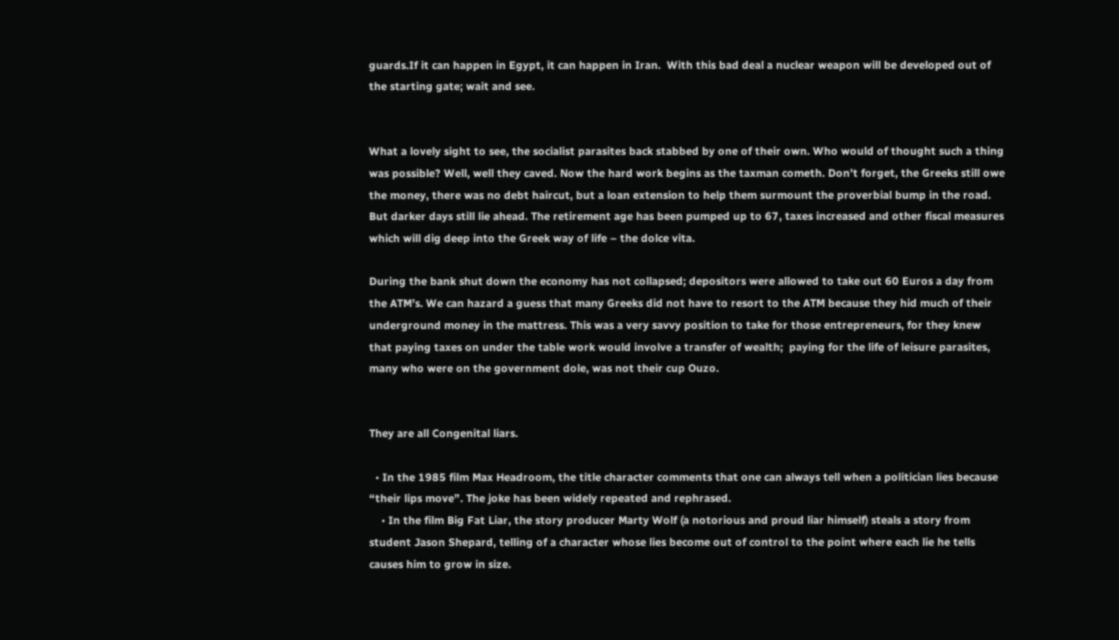guards.If it can happen in Egypt, it can happen in Iran.  With this bad deal a nuclear weapon will be developed out of the starting gate; wait and see.


What a lovely sight to see, the socialist parasites back stabbed by one of their own. Who would of thought such a thing was possible? Well, well they caved. Now the hard work begins as the taxman cometh. Don’t forget, the Greeks still owe the money, there was no debt haircut, but a loan extension to help them surmount the proverbial bump in the road. But darker days still lie ahead. The retirement age has been pumped up to 67, taxes increased and other fiscal measures which will dig deep into the Greek way of life – the dolce vita.

During the bank shut down the economy has not collapsed; depositors were allowed to take out 60 Euros a day from the ATM’s. We can hazard a guess that many Greeks did not have to resort to the ATM because they hid much of their underground money in the mattress. This was a very savvy position to take for those entrepreneurs, for they knew that paying taxes on under the table work would involve a transfer of wealth;  paying for the life of leisure parasites, many who were on the government dole, was not their cup Ouzo.


They are all Congenital liars.

  • In the 1985 film Max Headroom, the title character comments that one can always tell when a politician lies because “their lips move”. The joke has been widely repeated and rephrased.
    • In the film Big Fat Liar, the story producer Marty Wolf (a notorious and proud liar himself) steals a story from student Jason Shepard, telling of a character whose lies become out of control to the point where each lie he tells causes him to grow in size.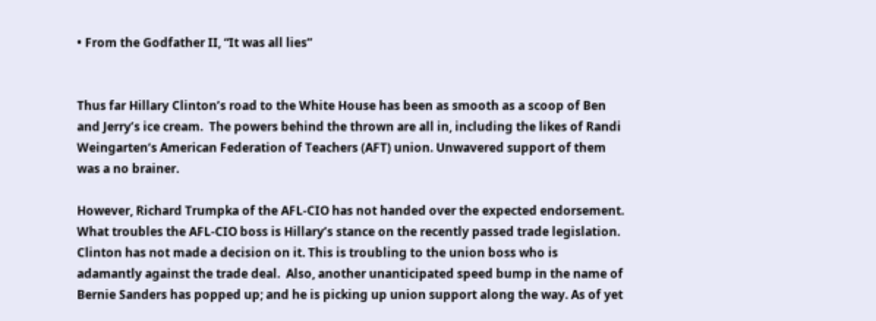• From the Godfather II, “It was all lies”


Thus far Hillary Clinton’s road to the White House has been as smooth as a scoop of Ben and Jerry’s ice cream.  The powers behind the thrown are all in, including the likes of Randi Weingarten‘s American Federation of Teachers (AFT) union. Unwavered support of them was a no brainer.

However, Richard Trumpka of the AFL-CIO has not handed over the expected endorsement. What troubles the AFL-CIO boss is Hillary’s stance on the recently passed trade legislation. Clinton has not made a decision on it. This is troubling to the union boss who is adamantly against the trade deal.  Also, another unanticipated speed bump in the name of Bernie Sanders has popped up; and he is picking up union support along the way. As of yet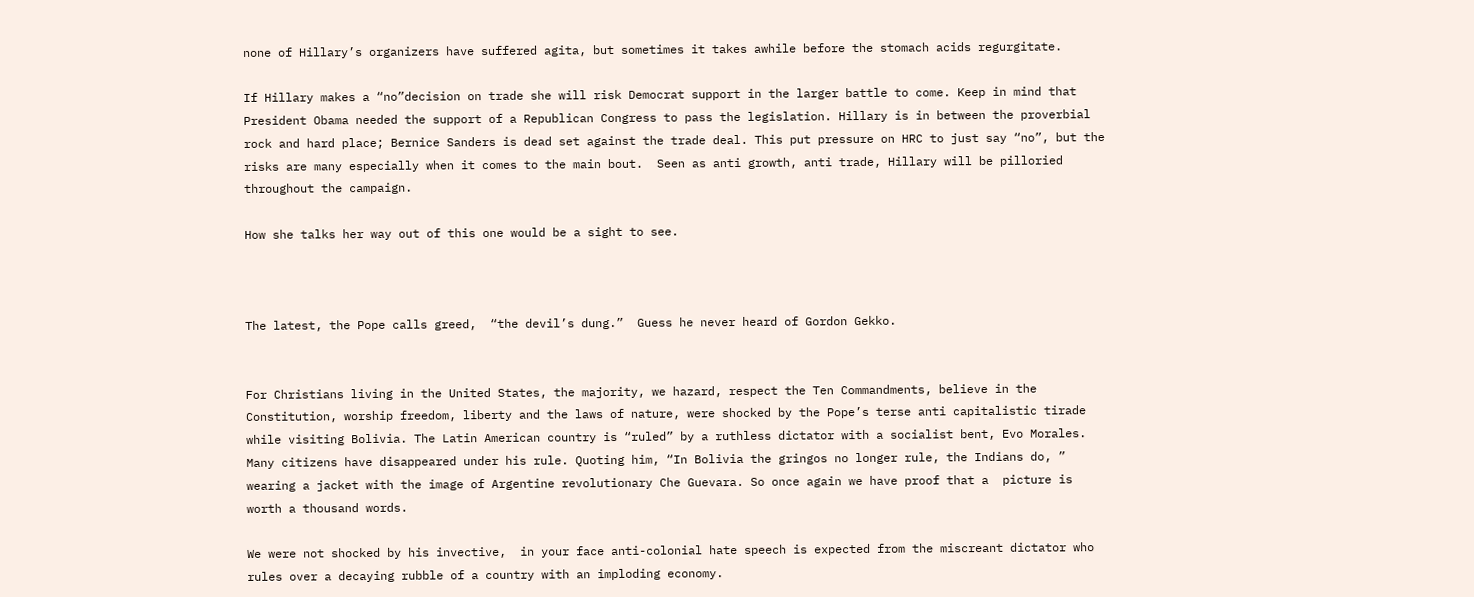none of Hillary’s organizers have suffered agita, but sometimes it takes awhile before the stomach acids regurgitate.

If Hillary makes a “no”decision on trade she will risk Democrat support in the larger battle to come. Keep in mind that President Obama needed the support of a Republican Congress to pass the legislation. Hillary is in between the proverbial rock and hard place; Bernice Sanders is dead set against the trade deal. This put pressure on HRC to just say “no”, but the risks are many especially when it comes to the main bout.  Seen as anti growth, anti trade, Hillary will be pilloried throughout the campaign.

How she talks her way out of this one would be a sight to see.



The latest, the Pope calls greed,  “the devil’s dung.”  Guess he never heard of Gordon Gekko.


For Christians living in the United States, the majority, we hazard, respect the Ten Commandments, believe in the Constitution, worship freedom, liberty and the laws of nature, were shocked by the Pope’s terse anti capitalistic tirade while visiting Bolivia. The Latin American country is “ruled” by a ruthless dictator with a socialist bent, Evo Morales.  Many citizens have disappeared under his rule. Quoting him, “In Bolivia the gringos no longer rule, the Indians do, ” wearing a jacket with the image of Argentine revolutionary Che Guevara. So once again we have proof that a  picture is worth a thousand words.

We were not shocked by his invective,  in your face anti-colonial hate speech is expected from the miscreant dictator who rules over a decaying rubble of a country with an imploding economy.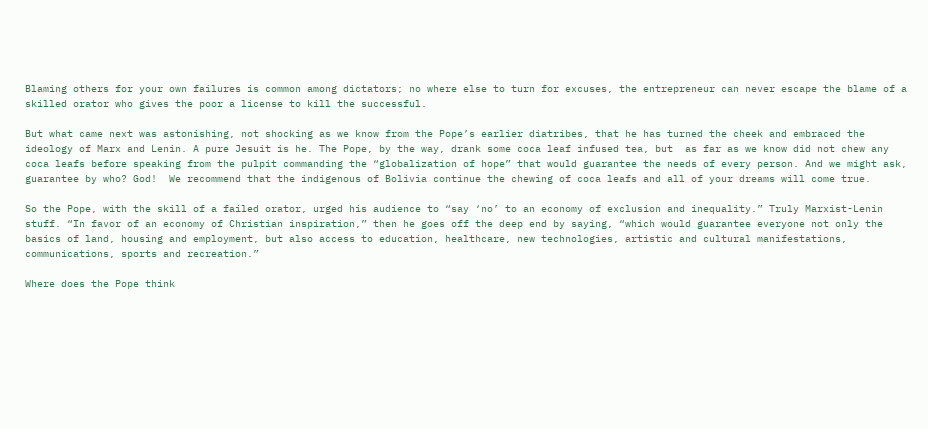Blaming others for your own failures is common among dictators; no where else to turn for excuses, the entrepreneur can never escape the blame of a skilled orator who gives the poor a license to kill the successful.

But what came next was astonishing, not shocking as we know from the Pope’s earlier diatribes, that he has turned the cheek and embraced the ideology of Marx and Lenin. A pure Jesuit is he. The Pope, by the way, drank some coca leaf infused tea, but  as far as we know did not chew any coca leafs before speaking from the pulpit commanding the “globalization of hope” that would guarantee the needs of every person. And we might ask, guarantee by who? God!  We recommend that the indigenous of Bolivia continue the chewing of coca leafs and all of your dreams will come true.

So the Pope, with the skill of a failed orator, urged his audience to “say ‘no’ to an economy of exclusion and inequality.” Truly Marxist-Lenin stuff. “In favor of an economy of Christian inspiration,” then he goes off the deep end by saying, “which would guarantee everyone not only the basics of land, housing and employment, but also access to education, healthcare, new technologies, artistic and cultural manifestations, communications, sports and recreation.”

Where does the Pope think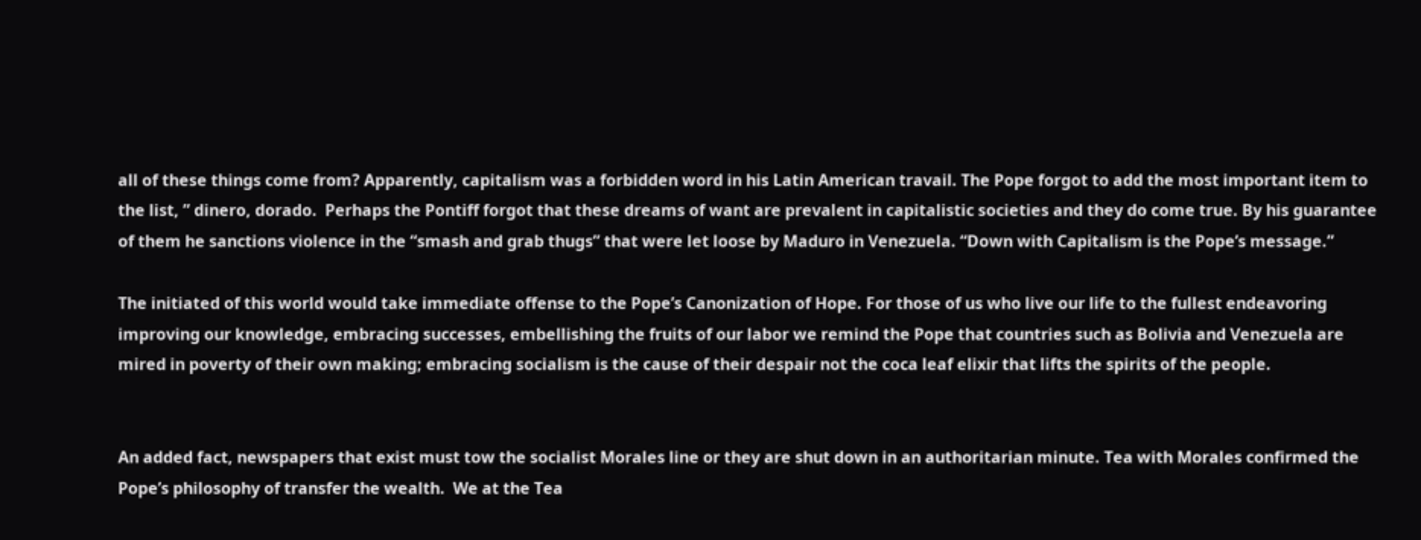all of these things come from? Apparently, capitalism was a forbidden word in his Latin American travail. The Pope forgot to add the most important item to the list, ” dinero, dorado.  Perhaps the Pontiff forgot that these dreams of want are prevalent in capitalistic societies and they do come true. By his guarantee of them he sanctions violence in the “smash and grab thugs” that were let loose by Maduro in Venezuela. “Down with Capitalism is the Pope’s message.”

The initiated of this world would take immediate offense to the Pope’s Canonization of Hope. For those of us who live our life to the fullest endeavoring  improving our knowledge, embracing successes, embellishing the fruits of our labor we remind the Pope that countries such as Bolivia and Venezuela are mired in poverty of their own making; embracing socialism is the cause of their despair not the coca leaf elixir that lifts the spirits of the people.


An added fact, newspapers that exist must tow the socialist Morales line or they are shut down in an authoritarian minute. Tea with Morales confirmed the Pope’s philosophy of transfer the wealth.  We at the Tea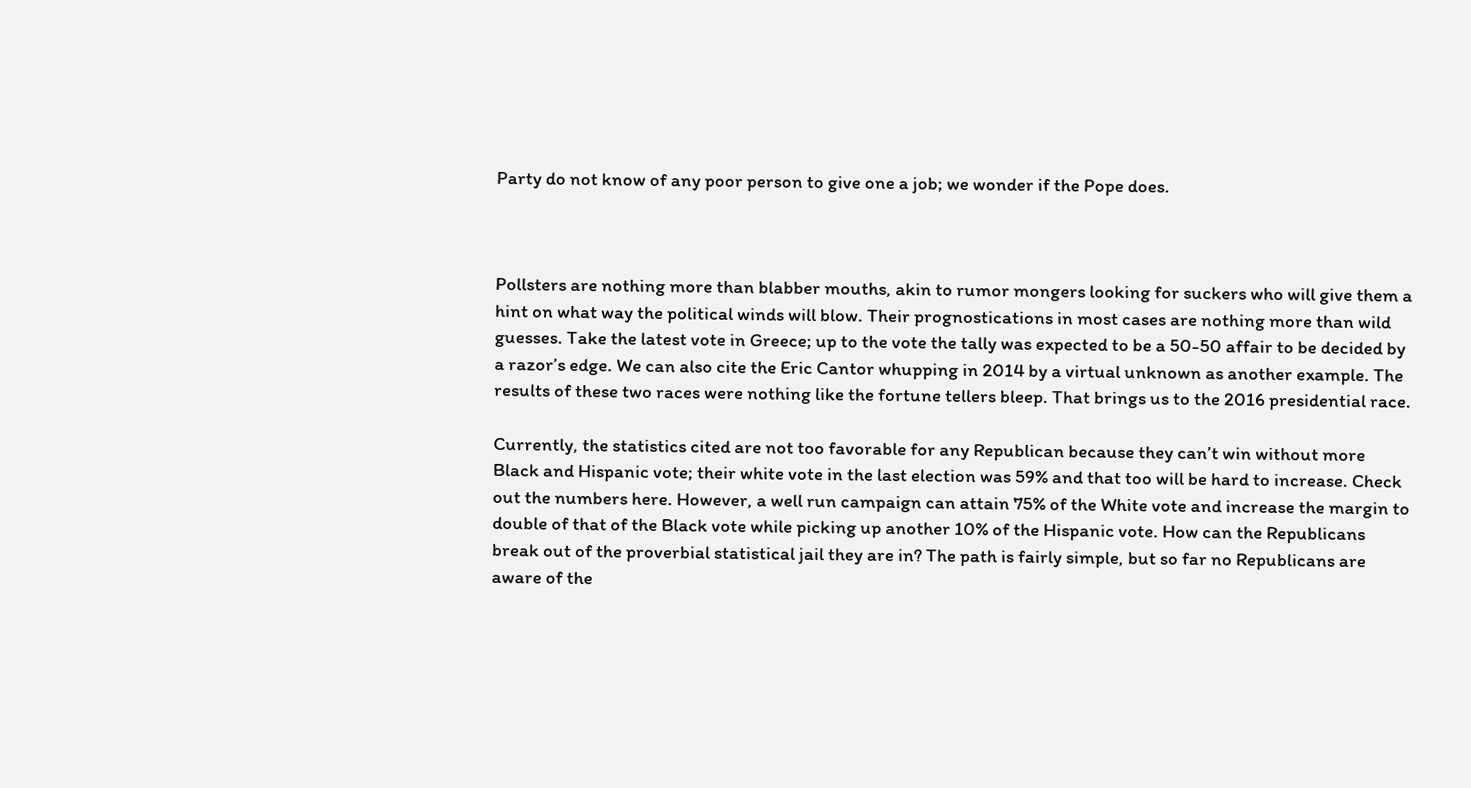Party do not know of any poor person to give one a job; we wonder if the Pope does.



Pollsters are nothing more than blabber mouths, akin to rumor mongers looking for suckers who will give them a hint on what way the political winds will blow. Their prognostications in most cases are nothing more than wild guesses. Take the latest vote in Greece; up to the vote the tally was expected to be a 50-50 affair to be decided by a razor’s edge. We can also cite the Eric Cantor whupping in 2014 by a virtual unknown as another example. The results of these two races were nothing like the fortune tellers bleep. That brings us to the 2016 presidential race.

Currently, the statistics cited are not too favorable for any Republican because they can’t win without more Black and Hispanic vote; their white vote in the last election was 59% and that too will be hard to increase. Check out the numbers here. However, a well run campaign can attain 75% of the White vote and increase the margin to double of that of the Black vote while picking up another 10% of the Hispanic vote. How can the Republicans break out of the proverbial statistical jail they are in? The path is fairly simple, but so far no Republicans are aware of the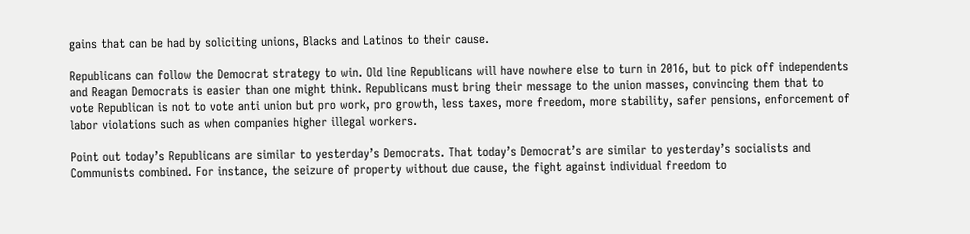gains that can be had by soliciting unions, Blacks and Latinos to their cause.

Republicans can follow the Democrat strategy to win. Old line Republicans will have nowhere else to turn in 2016, but to pick off independents and Reagan Democrats is easier than one might think. Republicans must bring their message to the union masses, convincing them that to vote Republican is not to vote anti union but pro work, pro growth, less taxes, more freedom, more stability, safer pensions, enforcement of labor violations such as when companies higher illegal workers.

Point out today’s Republicans are similar to yesterday’s Democrats. That today’s Democrat’s are similar to yesterday’s socialists and Communists combined. For instance, the seizure of property without due cause, the fight against individual freedom to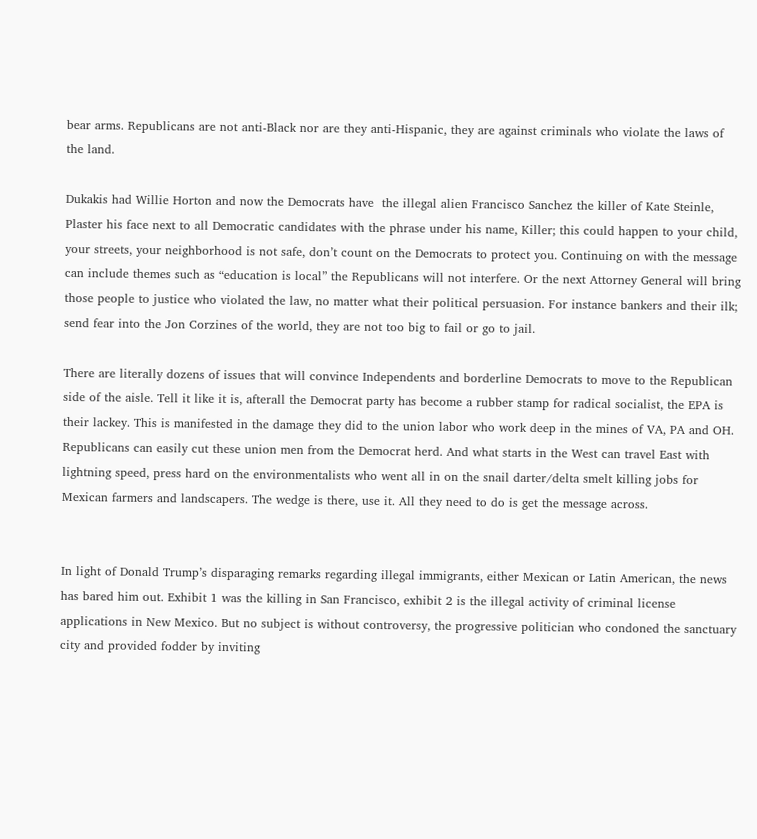bear arms. Republicans are not anti-Black nor are they anti-Hispanic, they are against criminals who violate the laws of the land.

Dukakis had Willie Horton and now the Democrats have  the illegal alien Francisco Sanchez the killer of Kate Steinle, Plaster his face next to all Democratic candidates with the phrase under his name, Killer; this could happen to your child, your streets, your neighborhood is not safe, don’t count on the Democrats to protect you. Continuing on with the message can include themes such as “education is local” the Republicans will not interfere. Or the next Attorney General will bring those people to justice who violated the law, no matter what their political persuasion. For instance bankers and their ilk; send fear into the Jon Corzines of the world, they are not too big to fail or go to jail.

There are literally dozens of issues that will convince Independents and borderline Democrats to move to the Republican side of the aisle. Tell it like it is, afterall the Democrat party has become a rubber stamp for radical socialist, the EPA is their lackey. This is manifested in the damage they did to the union labor who work deep in the mines of VA, PA and OH. Republicans can easily cut these union men from the Democrat herd. And what starts in the West can travel East with lightning speed, press hard on the environmentalists who went all in on the snail darter/delta smelt killing jobs for Mexican farmers and landscapers. The wedge is there, use it. All they need to do is get the message across.


In light of Donald Trump’s disparaging remarks regarding illegal immigrants, either Mexican or Latin American, the news has bared him out. Exhibit 1 was the killing in San Francisco, exhibit 2 is the illegal activity of criminal license applications in New Mexico. But no subject is without controversy, the progressive politician who condoned the sanctuary city and provided fodder by inviting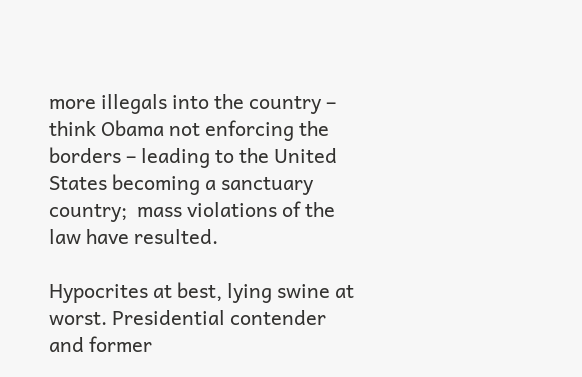more illegals into the country – think Obama not enforcing the borders – leading to the United States becoming a sanctuary country;  mass violations of the law have resulted.

Hypocrites at best, lying swine at worst. Presidential contender and former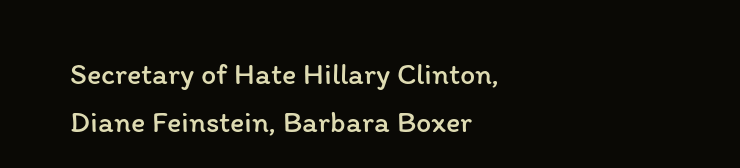Secretary of Hate Hillary Clinton, Diane Feinstein, Barbara Boxer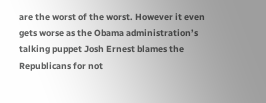are the worst of the worst. However it even gets worse as the Obama administration’s talking puppet Josh Ernest blames the Republicans for not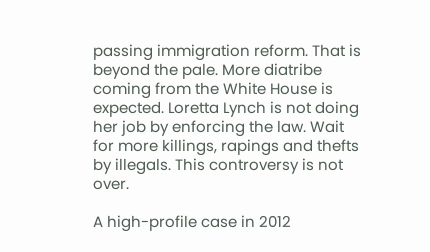passing immigration reform. That is beyond the pale. More diatribe coming from the White House is expected. Loretta Lynch is not doing her job by enforcing the law. Wait for more killings, rapings and thefts by illegals. This controversy is not over.

A high-profile case in 2012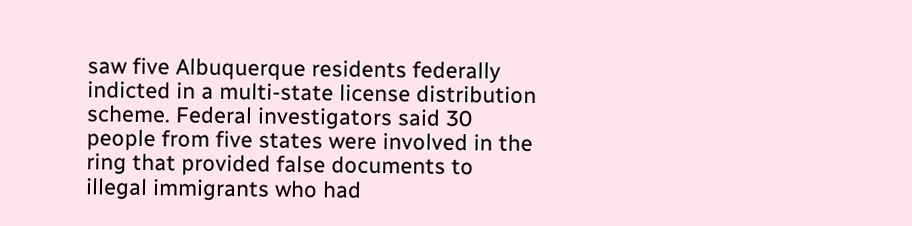saw five Albuquerque residents federally indicted in a multi-state license distribution scheme. Federal investigators said 30 people from five states were involved in the ring that provided false documents to illegal immigrants who had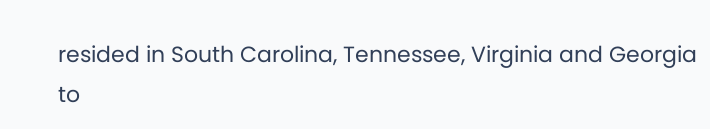resided in South Carolina, Tennessee, Virginia and Georgia to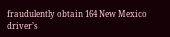fraudulently obtain 164 New Mexico driver’s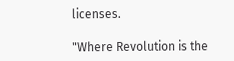licenses.

"Where Revolution is the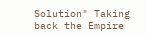Solution" Taking back the Empire